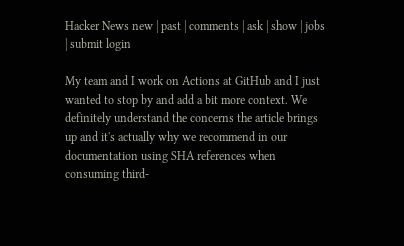Hacker News new | past | comments | ask | show | jobs | submit login

My team and I work on Actions at GitHub and I just wanted to stop by and add a bit more context. We definitely understand the concerns the article brings up and it's actually why we recommend in our documentation using SHA references when consuming third-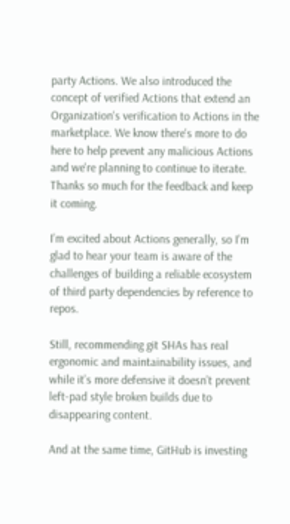party Actions. We also introduced the concept of verified Actions that extend an Organization's verification to Actions in the marketplace. We know there's more to do here to help prevent any malicious Actions and we're planning to continue to iterate. Thanks so much for the feedback and keep it coming.

I’m excited about Actions generally, so I’m glad to hear your team is aware of the challenges of building a reliable ecosystem of third party dependencies by reference to repos.

Still, recommending git SHAs has real ergonomic and maintainability issues, and while it’s more defensive it doesn’t prevent left-pad style broken builds due to disappearing content.

And at the same time, GitHub is investing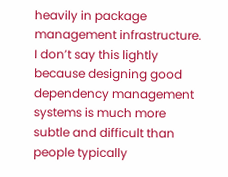heavily in package management infrastructure. I don’t say this lightly because designing good dependency management systems is much more subtle and difficult than people typically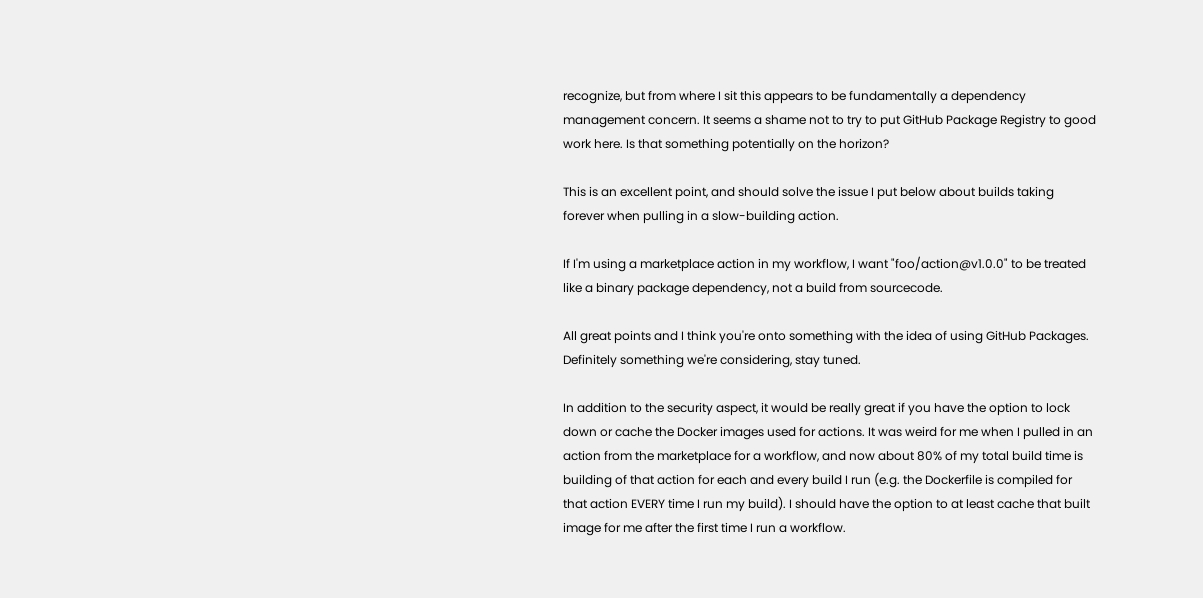recognize, but from where I sit this appears to be fundamentally a dependency management concern. It seems a shame not to try to put GitHub Package Registry to good work here. Is that something potentially on the horizon?

This is an excellent point, and should solve the issue I put below about builds taking forever when pulling in a slow-building action.

If I'm using a marketplace action in my workflow, I want "foo/action@v1.0.0" to be treated like a binary package dependency, not a build from sourcecode.

All great points and I think you're onto something with the idea of using GitHub Packages. Definitely something we're considering, stay tuned.

In addition to the security aspect, it would be really great if you have the option to lock down or cache the Docker images used for actions. It was weird for me when I pulled in an action from the marketplace for a workflow, and now about 80% of my total build time is building of that action for each and every build I run (e.g. the Dockerfile is compiled for that action EVERY time I run my build). I should have the option to at least cache that built image for me after the first time I run a workflow.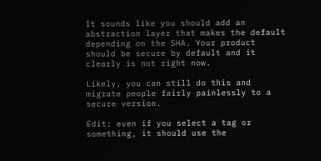It sounds like you should add an abstraction layer that makes the default depending on the SHA. Your product should be secure by default and it clearly is not right now.

Likely, you can still do this and migrate people fairly painlessly to a secure version.

Edit: even if you select a tag or something, it should use the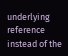underlying reference instead of the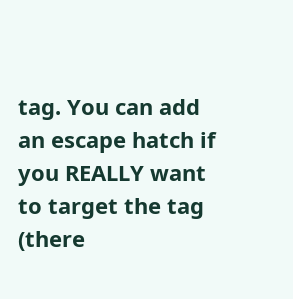tag. You can add an escape hatch if you REALLY want to target the tag (there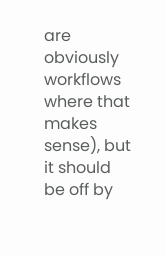are obviously workflows where that makes sense), but it should be off by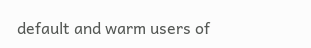default and warm users of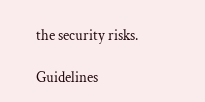the security risks.

Guidelines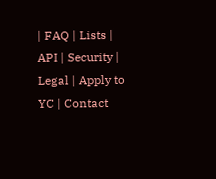| FAQ | Lists | API | Security | Legal | Apply to YC | Contact